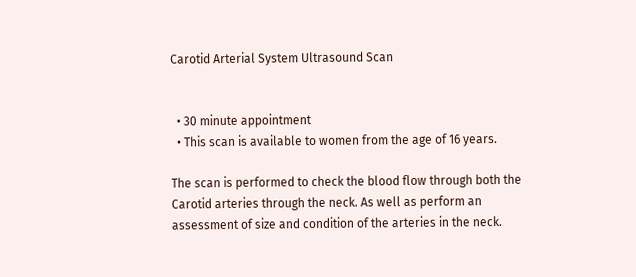Carotid Arterial System Ultrasound Scan


  • 30 minute appointment
  • This scan is available to women from the age of 16 years.

The scan is performed to check the blood flow through both the Carotid arteries through the neck. As well as perform an assessment of size and condition of the arteries in the neck.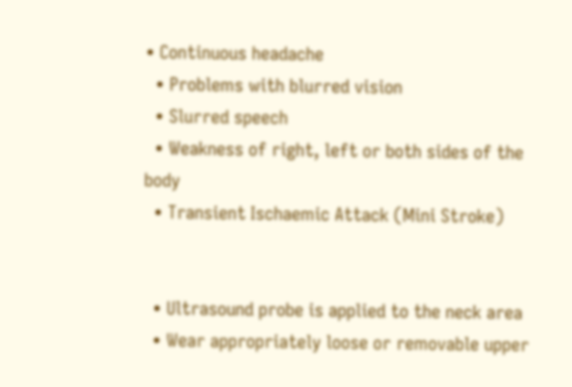• Continuous headache
  • Problems with blurred vision
  • Slurred speech
  • Weakness of right, left or both sides of the body
  • Transient Ischaemic Attack (Mini Stroke)


  • Ultrasound probe is applied to the neck area
  • Wear appropriately loose or removable upper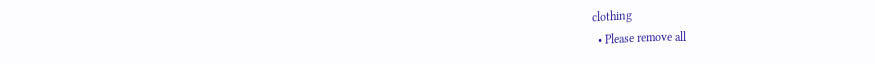clothing
  • Please remove all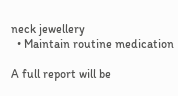neck jewellery
  • Maintain routine medication

A full report will be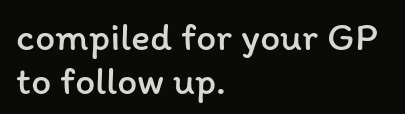compiled for your GP to follow up.